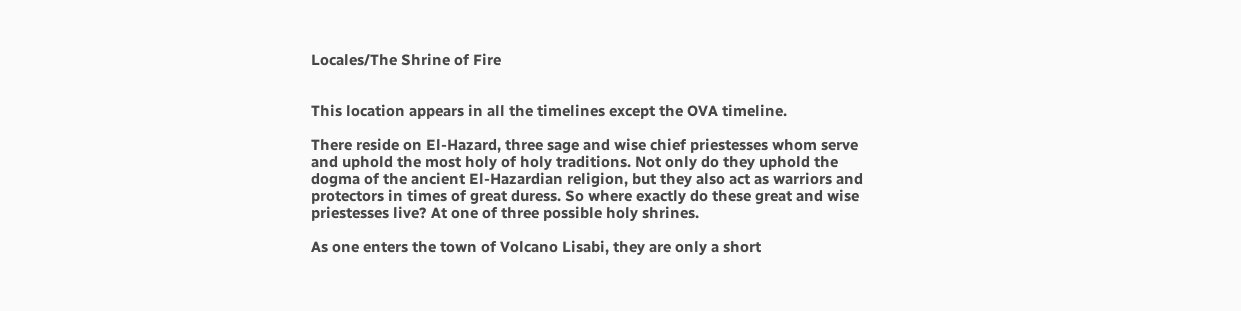Locales/The Shrine of Fire


This location appears in all the timelines except the OVA timeline.

There reside on El-Hazard, three sage and wise chief priestesses whom serve and uphold the most holy of holy traditions. Not only do they uphold the dogma of the ancient El-Hazardian religion, but they also act as warriors and protectors in times of great duress. So where exactly do these great and wise priestesses live? At one of three possible holy shrines.

As one enters the town of Volcano Lisabi, they are only a short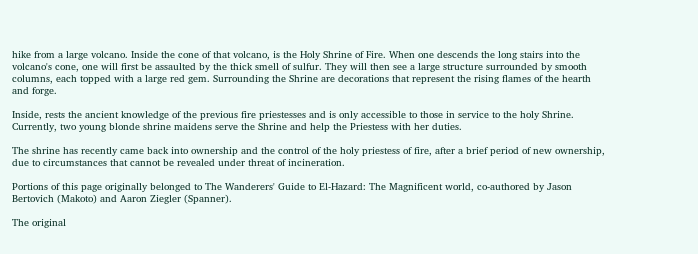hike from a large volcano. Inside the cone of that volcano, is the Holy Shrine of Fire. When one descends the long stairs into the volcano's cone, one will first be assaulted by the thick smell of sulfur. They will then see a large structure surrounded by smooth columns, each topped with a large red gem. Surrounding the Shrine are decorations that represent the rising flames of the hearth and forge.

Inside, rests the ancient knowledge of the previous fire priestesses and is only accessible to those in service to the holy Shrine. Currently, two young blonde shrine maidens serve the Shrine and help the Priestess with her duties.

The shrine has recently came back into ownership and the control of the holy priestess of fire, after a brief period of new ownership, due to circumstances that cannot be revealed under threat of incineration.

Portions of this page originally belonged to The Wanderers' Guide to El-Hazard: The Magnificent world, co-authored by Jason Bertovich (Makoto) and Aaron Ziegler (Spanner).

The original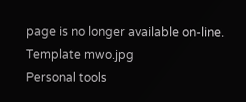page is no longer available on-line.
Template mwo.jpg
Personal tools